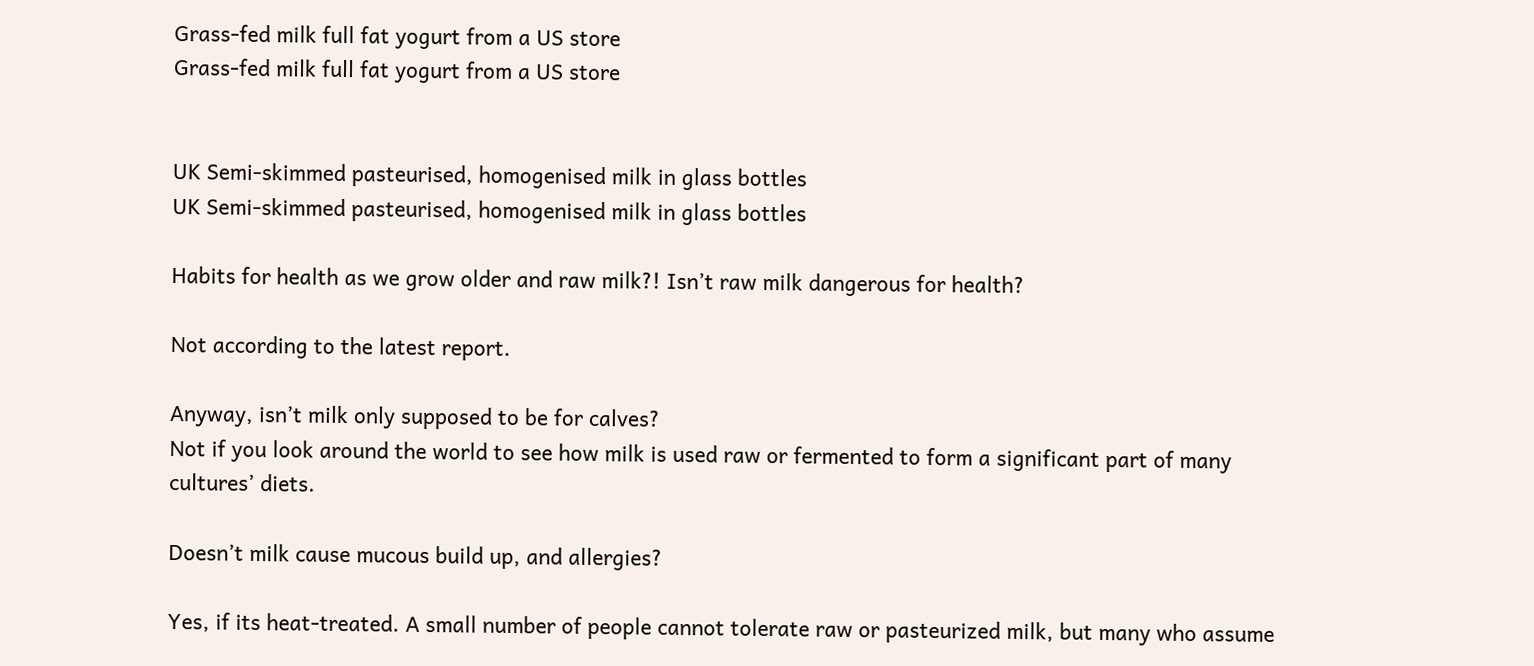Grass-fed milk full fat yogurt from a US store
Grass-fed milk full fat yogurt from a US store


UK Semi-skimmed pasteurised, homogenised milk in glass bottles
UK Semi-skimmed pasteurised, homogenised milk in glass bottles

Habits for health as we grow older and raw milk?! Isn’t raw milk dangerous for health?

Not according to the latest report.

Anyway, isn’t milk only supposed to be for calves?
Not if you look around the world to see how milk is used raw or fermented to form a significant part of many cultures’ diets.

Doesn’t milk cause mucous build up, and allergies?

Yes, if its heat-treated. A small number of people cannot tolerate raw or pasteurized milk, but many who assume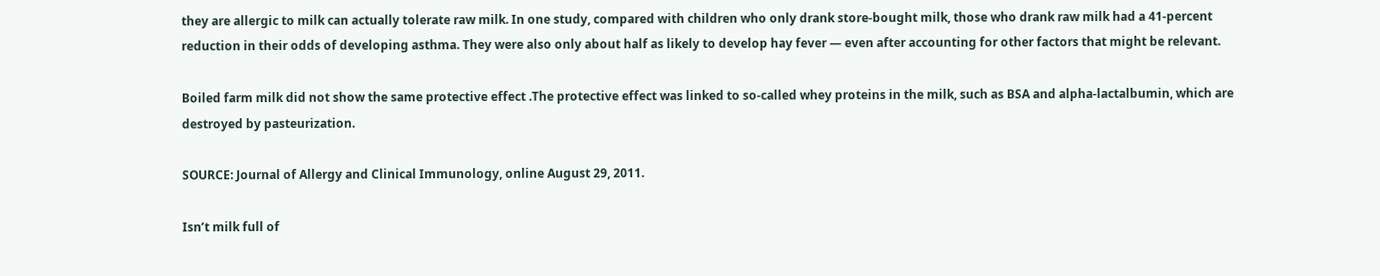they are allergic to milk can actually tolerate raw milk. In one study, compared with children who only drank store-bought milk, those who drank raw milk had a 41-percent reduction in their odds of developing asthma. They were also only about half as likely to develop hay fever — even after accounting for other factors that might be relevant.

Boiled farm milk did not show the same protective effect .The protective effect was linked to so-called whey proteins in the milk, such as BSA and alpha-lactalbumin, which are destroyed by pasteurization.

SOURCE: Journal of Allergy and Clinical Immunology, online August 29, 2011.

Isn’t milk full of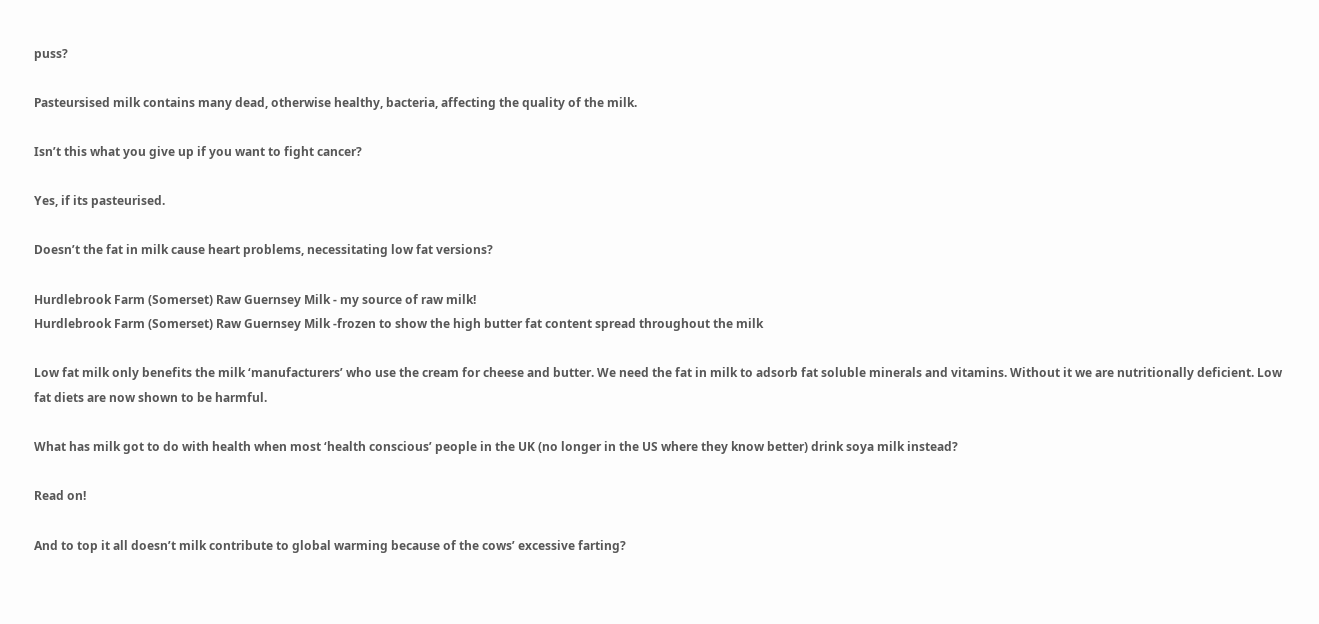puss?

Pasteursised milk contains many dead, otherwise healthy, bacteria, affecting the quality of the milk.

Isn’t this what you give up if you want to fight cancer?

Yes, if its pasteurised.

Doesn’t the fat in milk cause heart problems, necessitating low fat versions?

Hurdlebrook Farm (Somerset) Raw Guernsey Milk - my source of raw milk!
Hurdlebrook Farm (Somerset) Raw Guernsey Milk -frozen to show the high butter fat content spread throughout the milk

Low fat milk only benefits the milk ‘manufacturers’ who use the cream for cheese and butter. We need the fat in milk to adsorb fat soluble minerals and vitamins. Without it we are nutritionally deficient. Low fat diets are now shown to be harmful.

What has milk got to do with health when most ‘health conscious’ people in the UK (no longer in the US where they know better) drink soya milk instead?

Read on!

And to top it all doesn’t milk contribute to global warming because of the cows’ excessive farting?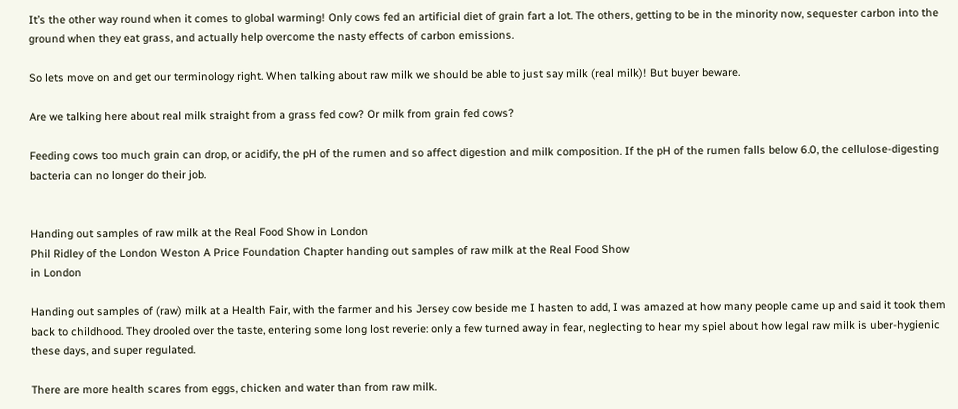It’s the other way round when it comes to global warming! Only cows fed an artificial diet of grain fart a lot. The others, getting to be in the minority now, sequester carbon into the ground when they eat grass, and actually help overcome the nasty effects of carbon emissions.

So lets move on and get our terminology right. When talking about raw milk we should be able to just say milk (real milk)! But buyer beware.

Are we talking here about real milk straight from a grass fed cow? Or milk from grain fed cows?

Feeding cows too much grain can drop, or acidify, the pH of the rumen and so affect digestion and milk composition. If the pH of the rumen falls below 6.0, the cellulose-digesting bacteria can no longer do their job.


Handing out samples of raw milk at the Real Food Show in London
Phil Ridley of the London Weston A Price Foundation Chapter handing out samples of raw milk at the Real Food Show
in London

Handing out samples of (raw) milk at a Health Fair, with the farmer and his Jersey cow beside me I hasten to add, I was amazed at how many people came up and said it took them back to childhood. They drooled over the taste, entering some long lost reverie: only a few turned away in fear, neglecting to hear my spiel about how legal raw milk is uber-hygienic these days, and super regulated.

There are more health scares from eggs, chicken and water than from raw milk.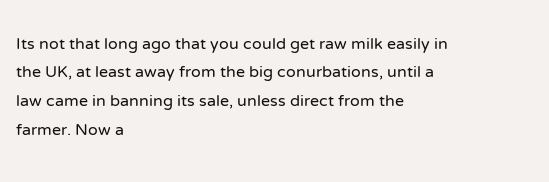Its not that long ago that you could get raw milk easily in the UK, at least away from the big conurbations, until a law came in banning its sale, unless direct from the farmer. Now a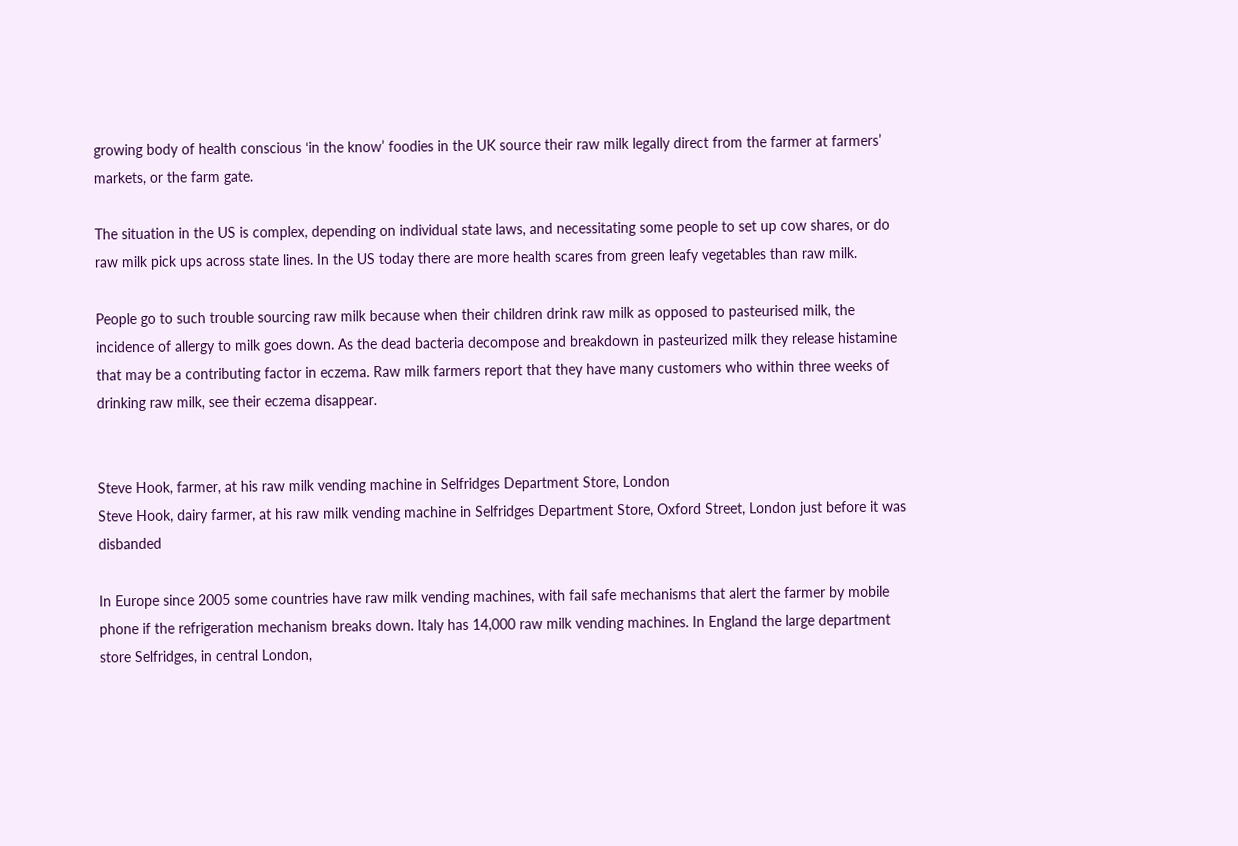growing body of health conscious ‘in the know’ foodies in the UK source their raw milk legally direct from the farmer at farmers’ markets, or the farm gate.

The situation in the US is complex, depending on individual state laws, and necessitating some people to set up cow shares, or do raw milk pick ups across state lines. In the US today there are more health scares from green leafy vegetables than raw milk.

People go to such trouble sourcing raw milk because when their children drink raw milk as opposed to pasteurised milk, the incidence of allergy to milk goes down. As the dead bacteria decompose and breakdown in pasteurized milk they release histamine that may be a contributing factor in eczema. Raw milk farmers report that they have many customers who within three weeks of drinking raw milk, see their eczema disappear.


Steve Hook, farmer, at his raw milk vending machine in Selfridges Department Store, London
Steve Hook, dairy farmer, at his raw milk vending machine in Selfridges Department Store, Oxford Street, London just before it was disbanded

In Europe since 2005 some countries have raw milk vending machines, with fail safe mechanisms that alert the farmer by mobile phone if the refrigeration mechanism breaks down. Italy has 14,000 raw milk vending machines. In England the large department store Selfridges, in central London,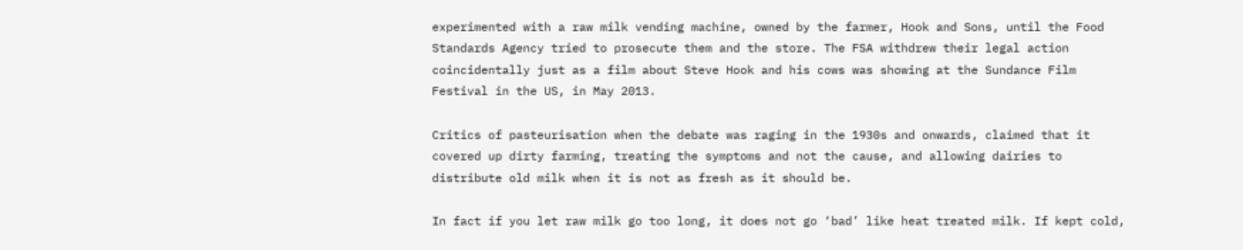experimented with a raw milk vending machine, owned by the farmer, Hook and Sons, until the Food Standards Agency tried to prosecute them and the store. The FSA withdrew their legal action coincidentally just as a film about Steve Hook and his cows was showing at the Sundance Film Festival in the US, in May 2013.

Critics of pasteurisation when the debate was raging in the 1930s and onwards, claimed that it covered up dirty farming, treating the symptoms and not the cause, and allowing dairies to distribute old milk when it is not as fresh as it should be.

In fact if you let raw milk go too long, it does not go ‘bad’ like heat treated milk. If kept cold,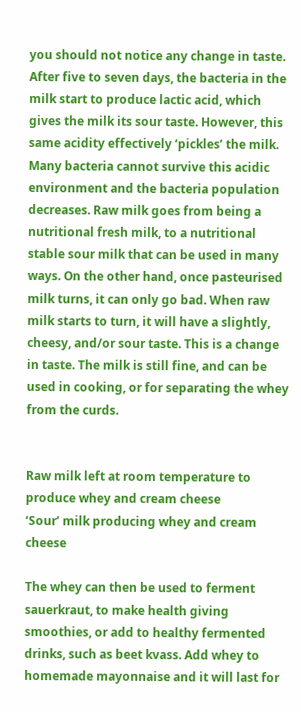you should not notice any change in taste. After five to seven days, the bacteria in the milk start to produce lactic acid, which gives the milk its sour taste. However, this same acidity effectively ‘pickles’ the milk. Many bacteria cannot survive this acidic environment and the bacteria population decreases. Raw milk goes from being a nutritional fresh milk, to a nutritional stable sour milk that can be used in many ways. On the other hand, once pasteurised milk turns, it can only go bad. When raw milk starts to turn, it will have a slightly, cheesy, and/or sour taste. This is a change in taste. The milk is still fine, and can be used in cooking, or for separating the whey from the curds.


Raw milk left at room temperature to produce whey and cream cheese
‘Sour’ milk producing whey and cream cheese

The whey can then be used to ferment sauerkraut, to make health giving smoothies, or add to healthy fermented drinks, such as beet kvass. Add whey to homemade mayonnaise and it will last for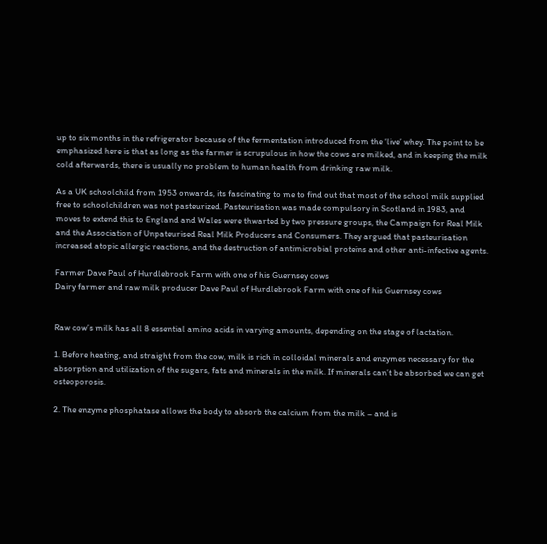up to six months in the refrigerator because of the fermentation introduced from the ‘live’ whey. The point to be emphasized here is that as long as the farmer is scrupulous in how the cows are milked, and in keeping the milk cold afterwards, there is usually no problem to human health from drinking raw milk.

As a UK schoolchild from 1953 onwards, its fascinating to me to find out that most of the school milk supplied free to schoolchildren was not pasteurized. Pasteurisation was made compulsory in Scotland in 1983, and moves to extend this to England and Wales were thwarted by two pressure groups, the Campaign for Real Milk and the Association of Unpateurised Real Milk Producers and Consumers. They argued that pasteurisation increased atopic allergic reactions, and the destruction of antimicrobial proteins and other anti-infective agents.

Farmer Dave Paul of Hurdlebrook Farm with one of his Guernsey cows
Dairy farmer and raw milk producer Dave Paul of Hurdlebrook Farm with one of his Guernsey cows


Raw cow’s milk has all 8 essential amino acids in varying amounts, depending on the stage of lactation.

1. Before heating, and straight from the cow, milk is rich in colloidal minerals and enzymes necessary for the absorption and utilization of the sugars, fats and minerals in the milk. If minerals can’t be absorbed we can get osteoporosis.

2. The enzyme phosphatase allows the body to absorb the calcium from the milk – and is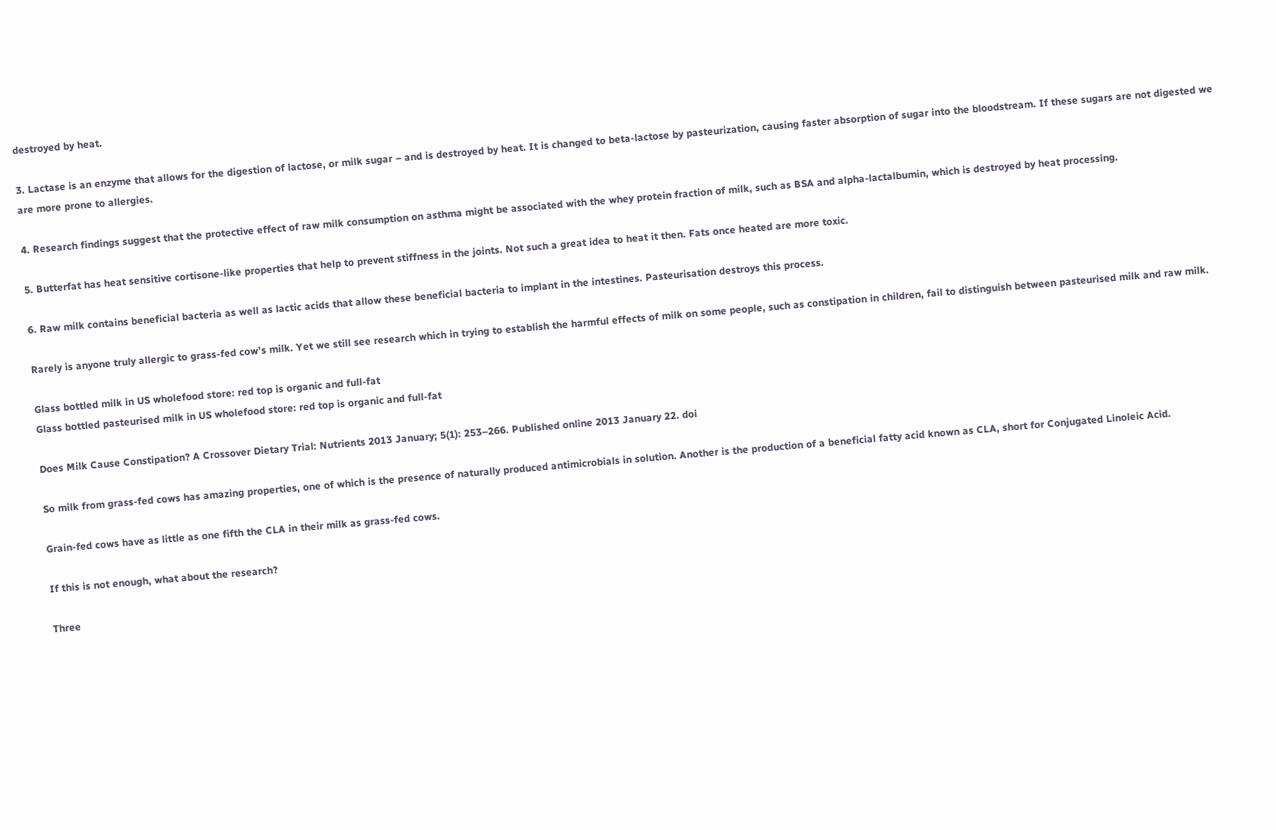destroyed by heat.

3. Lactase is an enzyme that allows for the digestion of lactose, or milk sugar – and is destroyed by heat. It is changed to beta-lactose by pasteurization, causing faster absorption of sugar into the bloodstream. If these sugars are not digested we are more prone to allergies.

4. Research findings suggest that the protective effect of raw milk consumption on asthma might be associated with the whey protein fraction of milk, such as BSA and alpha-lactalbumin, which is destroyed by heat processing.

5. Butterfat has heat sensitive cortisone-like properties that help to prevent stiffness in the joints. Not such a great idea to heat it then. Fats once heated are more toxic.

6. Raw milk contains beneficial bacteria as well as lactic acids that allow these beneficial bacteria to implant in the intestines. Pasteurisation destroys this process.

Rarely is anyone truly allergic to grass-fed cow’s milk. Yet we still see research which in trying to establish the harmful effects of milk on some people, such as constipation in children, fail to distinguish between pasteurised milk and raw milk.

Glass bottled milk in US wholefood store: red top is organic and full-fat
Glass bottled pasteurised milk in US wholefood store: red top is organic and full-fat

Does Milk Cause Constipation? A Crossover Dietary Trial: Nutrients 2013 January; 5(1): 253–266. Published online 2013 January 22. doi

So milk from grass-fed cows has amazing properties, one of which is the presence of naturally produced antimicrobials in solution. Another is the production of a beneficial fatty acid known as CLA, short for Conjugated Linoleic Acid.

Grain-fed cows have as little as one fifth the CLA in their milk as grass-fed cows.

If this is not enough, what about the research?

Three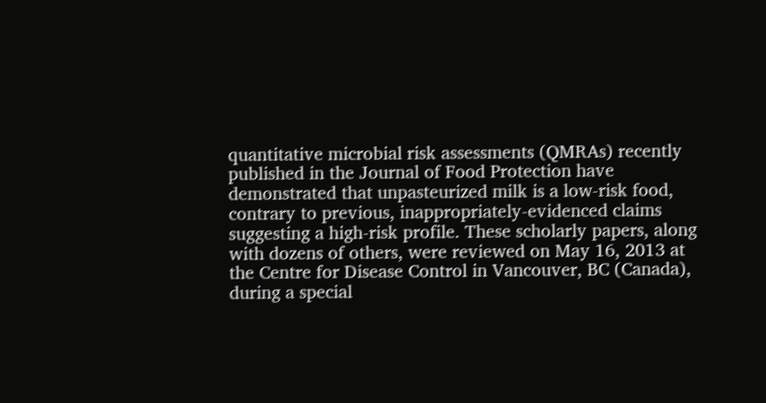quantitative microbial risk assessments (QMRAs) recently published in the Journal of Food Protection have demonstrated that unpasteurized milk is a low-risk food, contrary to previous, inappropriately-evidenced claims suggesting a high-risk profile. These scholarly papers, along with dozens of others, were reviewed on May 16, 2013 at the Centre for Disease Control in Vancouver, BC (Canada), during a special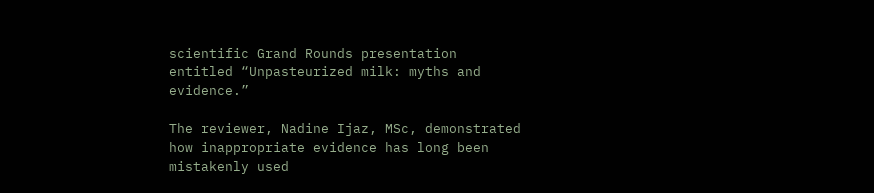scientific Grand Rounds presentation entitled “Unpasteurized milk: myths and evidence.”

The reviewer, Nadine Ijaz, MSc, demonstrated how inappropriate evidence has long been mistakenly used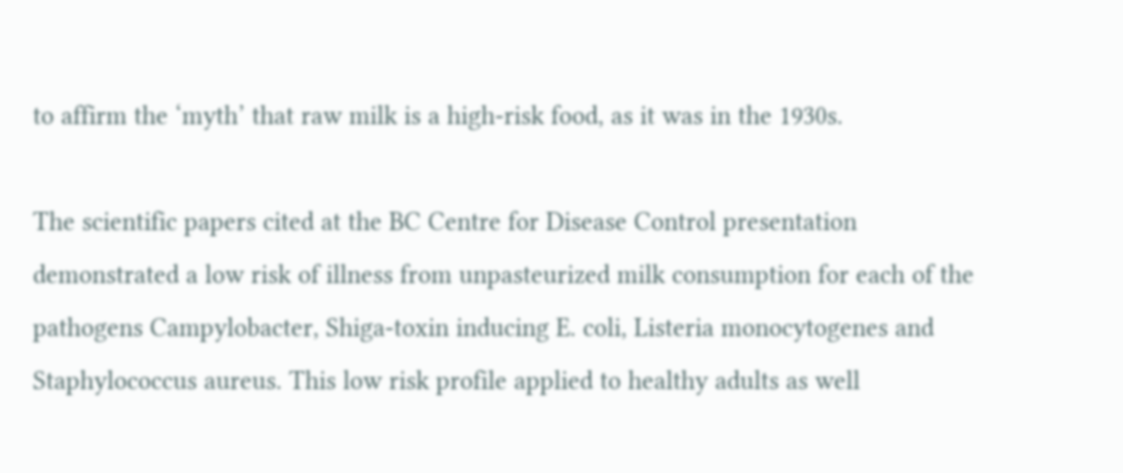to affirm the ‘myth’ that raw milk is a high-risk food, as it was in the 1930s.

The scientific papers cited at the BC Centre for Disease Control presentation demonstrated a low risk of illness from unpasteurized milk consumption for each of the pathogens Campylobacter, Shiga-toxin inducing E. coli, Listeria monocytogenes and Staphylococcus aureus. This low risk profile applied to healthy adults as well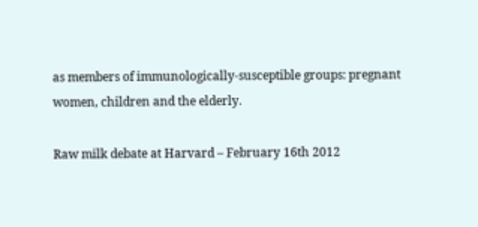as members of immunologically-susceptible groups: pregnant women, children and the elderly.

Raw milk debate at Harvard – February 16th 2012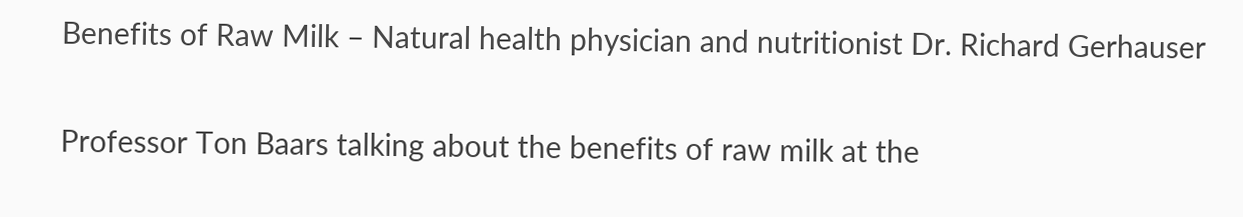Benefits of Raw Milk – Natural health physician and nutritionist Dr. Richard Gerhauser

Professor Ton Baars talking about the benefits of raw milk at the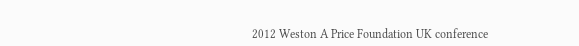2012 Weston A Price Foundation UK conference